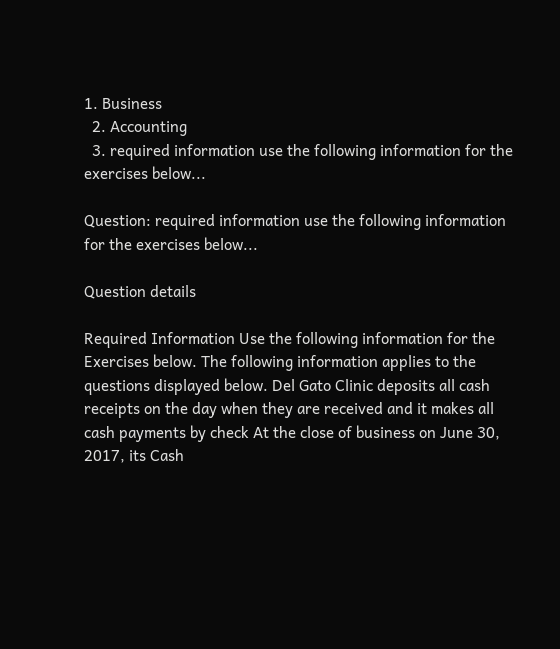1. Business
  2. Accounting
  3. required information use the following information for the exercises below...

Question: required information use the following information for the exercises below...

Question details

Required Information Use the following information for the Exercises below. The following information applies to the questions displayed below. Del Gato Clinic deposits all cash receipts on the day when they are received and it makes all cash payments by check At the close of business on June 30, 2017, its Cash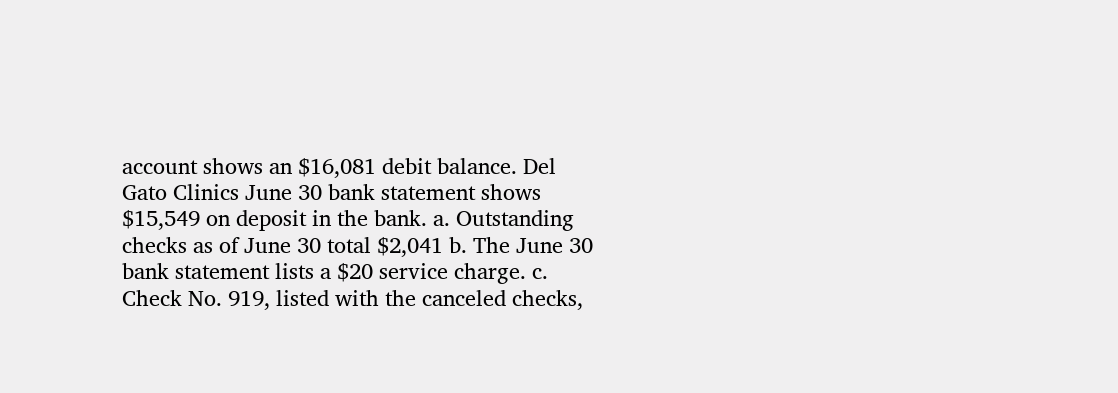account shows an $16,081 debit balance. Del Gato Clinics June 30 bank statement shows $15,549 on deposit in the bank. a. Outstanding checks as of June 30 total $2,041 b. The June 30 bank statement lists a $20 service charge. c. Check No. 919, listed with the canceled checks,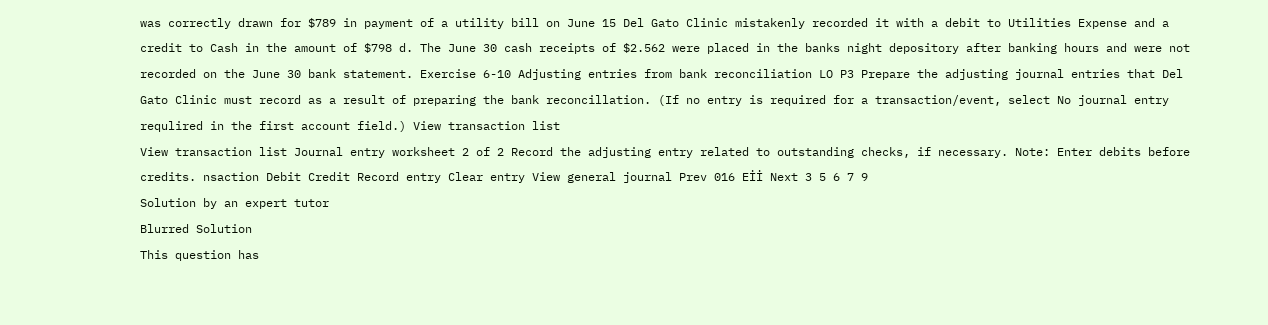was correctly drawn for $789 in payment of a utility bill on June 15 Del Gato Clinic mistakenly recorded it with a debit to Utilities Expense and a credit to Cash in the amount of $798 d. The June 30 cash receipts of $2.562 were placed in the banks night depository after banking hours and were not recorded on the June 30 bank statement. Exercise 6-10 Adjusting entries from bank reconciliation LO P3 Prepare the adjusting journal entries that Del Gato Clinic must record as a result of preparing the bank reconcillation. (If no entry is required for a transaction/event, select No journal entry requlired in the first account field.) View transaction list
View transaction list Journal entry worksheet 2 of 2 Record the adjusting entry related to outstanding checks, if necessary. Note: Enter debits before credits. nsaction Debit Credit Record entry Clear entry View general journal Prev 016 Eİİ Next 3 5 6 7 9
Solution by an expert tutor
Blurred Solution
This question has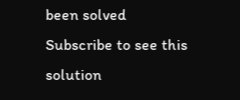been solved
Subscribe to see this solution